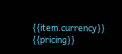{{item.currency}} {{pricing}}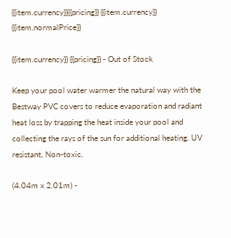{{item.currency}}{{pricing}} {{item.currency}} {{item.normalPrice}}

{{item.currency}} {{pricing}} - Out of Stock

Keep your pool water warmer the natural way with the Bestway PVC covers to reduce evaporation and radiant heat loss by trapping the heat inside your pool and collecting the rays of the sun for additional heating. UV resistant, Non-toxic.

(4.04m x 2.01m) -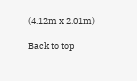(4.12m x 2.01m)

Back to top